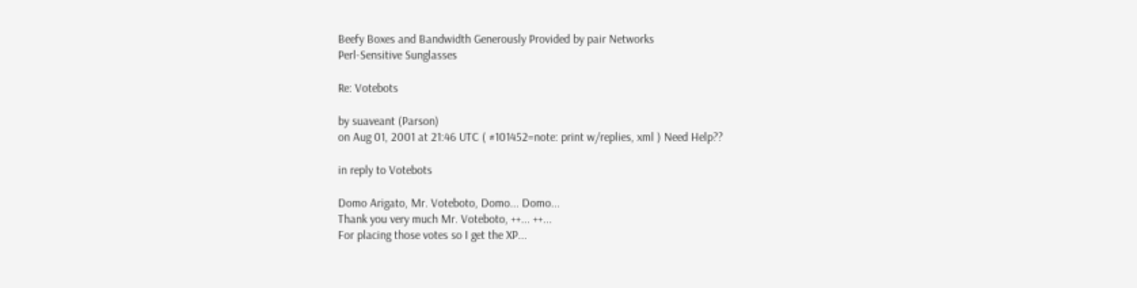Beefy Boxes and Bandwidth Generously Provided by pair Networks
Perl-Sensitive Sunglasses

Re: Votebots

by suaveant (Parson)
on Aug 01, 2001 at 21:46 UTC ( #101452=note: print w/replies, xml ) Need Help??

in reply to Votebots

Domo Arigato, Mr. Voteboto, Domo... Domo...
Thank you very much Mr. Voteboto, ++... ++...
For placing those votes so I get the XP...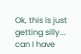Ok, this is just getting silly... can I have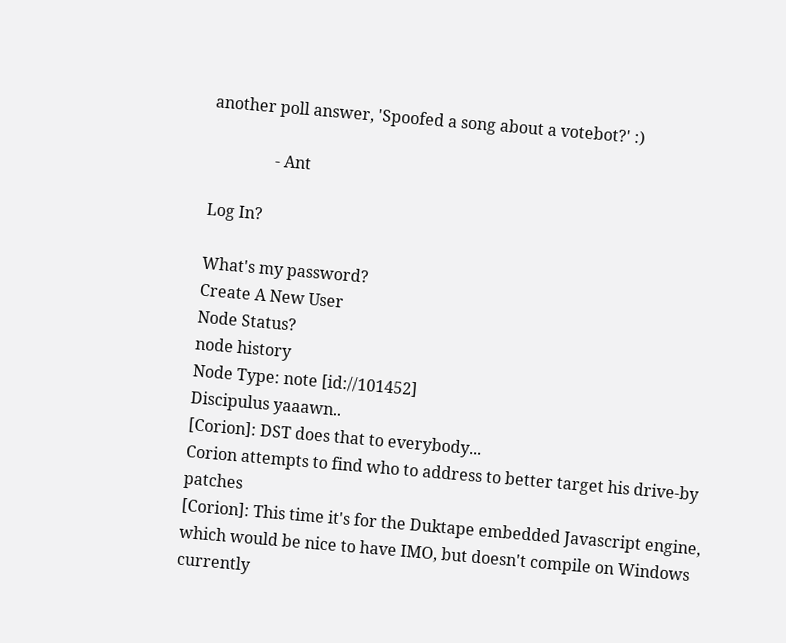another poll answer, 'Spoofed a song about a votebot?' :)

                - Ant

Log In?

What's my password?
Create A New User
Node Status?
node history
Node Type: note [id://101452]
Discipulus yaaawn..
[Corion]: DST does that to everybody...
Corion attempts to find who to address to better target his drive-by patches
[Corion]: This time it's for the Duktape embedded Javascript engine, which would be nice to have IMO, but doesn't compile on Windows currently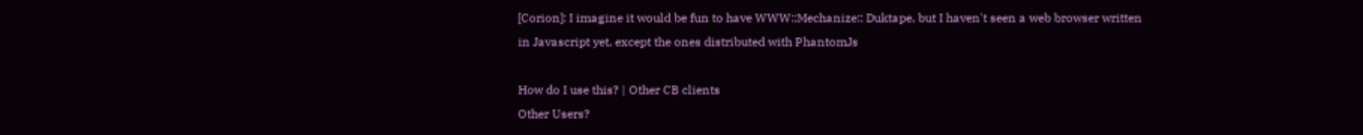[Corion]: I imagine it would be fun to have WWW::Mechanize:: Duktape, but I haven't seen a web browser written in Javascript yet, except the ones distributed with PhantomJs

How do I use this? | Other CB clients
Other Users?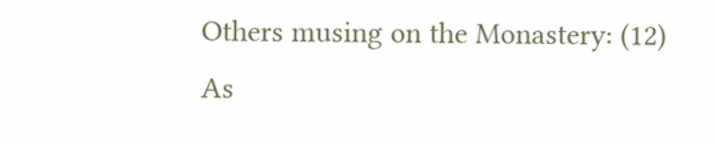Others musing on the Monastery: (12)
As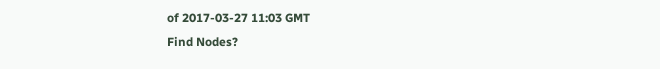of 2017-03-27 11:03 GMT
Find Nodes?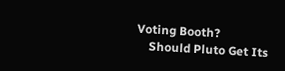Voting Booth?
    Should Pluto Get Its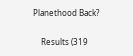Planethood Back?

    Results (319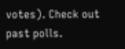votes). Check out past polls.